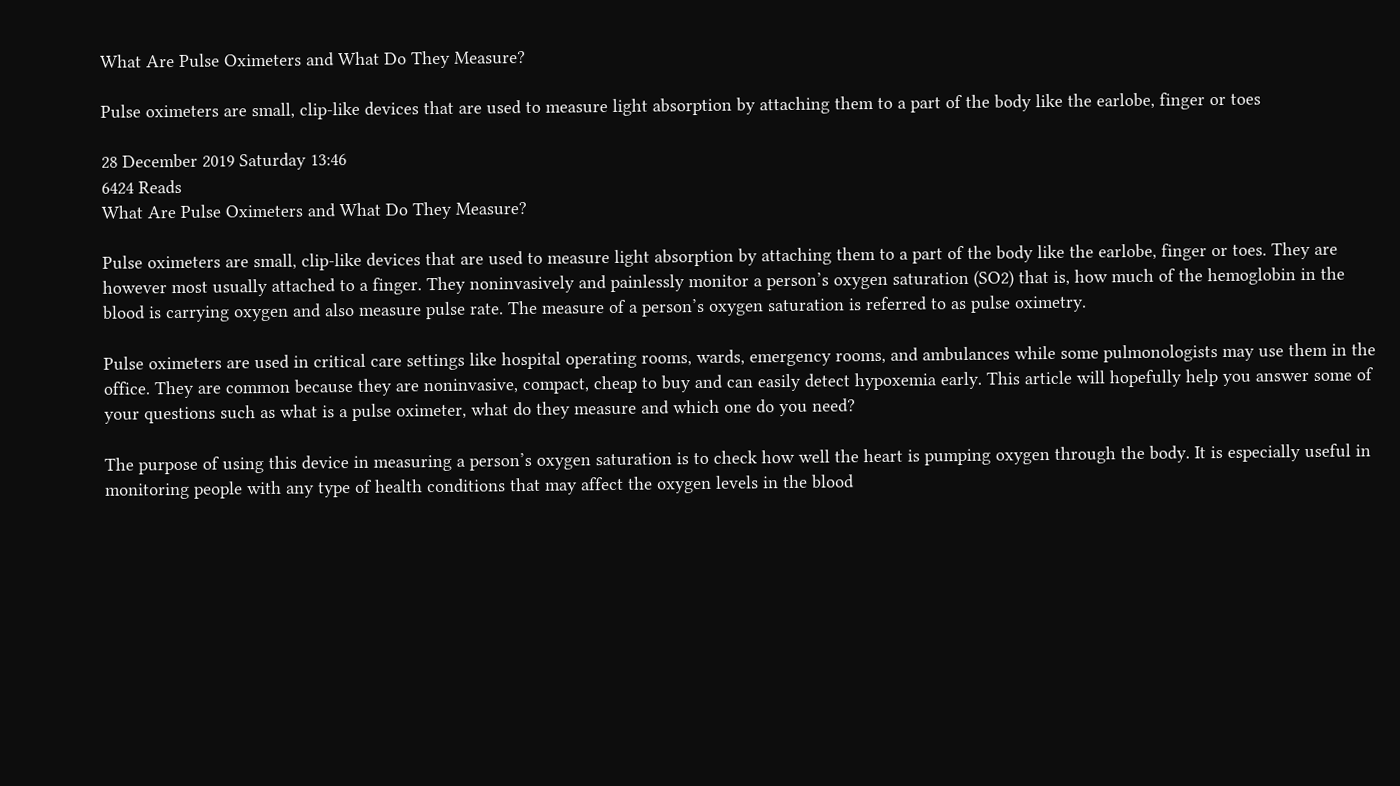What Are Pulse Oximeters and What Do They Measure?

Pulse oximeters are small, clip-like devices that are used to measure light absorption by attaching them to a part of the body like the earlobe, finger or toes

28 December 2019 Saturday 13:46
6424 Reads
What Are Pulse Oximeters and What Do They Measure?

Pulse oximeters are small, clip-like devices that are used to measure light absorption by attaching them to a part of the body like the earlobe, finger or toes. They are however most usually attached to a finger. They noninvasively and painlessly monitor a person’s oxygen saturation (SO2) that is, how much of the hemoglobin in the blood is carrying oxygen and also measure pulse rate. The measure of a person’s oxygen saturation is referred to as pulse oximetry.

Pulse oximeters are used in critical care settings like hospital operating rooms, wards, emergency rooms, and ambulances while some pulmonologists may use them in the office. They are common because they are noninvasive, compact, cheap to buy and can easily detect hypoxemia early. This article will hopefully help you answer some of your questions such as what is a pulse oximeter, what do they measure and which one do you need?

The purpose of using this device in measuring a person’s oxygen saturation is to check how well the heart is pumping oxygen through the body. It is especially useful in monitoring people with any type of health conditions that may affect the oxygen levels in the blood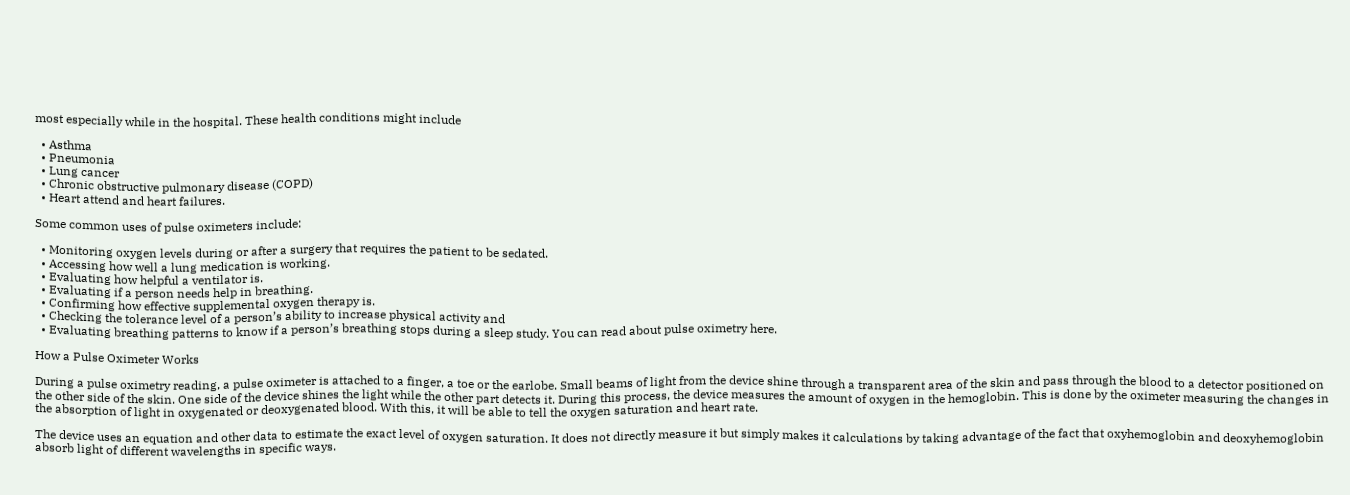most especially while in the hospital. These health conditions might include

  • Asthma
  • Pneumonia
  • Lung cancer
  • Chronic obstructive pulmonary disease (COPD)
  • Heart attend and heart failures.

Some common uses of pulse oximeters include:

  • Monitoring oxygen levels during or after a surgery that requires the patient to be sedated.
  • Accessing how well a lung medication is working.
  • Evaluating how helpful a ventilator is.
  • Evaluating if a person needs help in breathing.
  • Confirming how effective supplemental oxygen therapy is.
  • Checking the tolerance level of a person’s ability to increase physical activity and
  • Evaluating breathing patterns to know if a person’s breathing stops during a sleep study. You can read about pulse oximetry here.

How a Pulse Oximeter Works

During a pulse oximetry reading, a pulse oximeter is attached to a finger, a toe or the earlobe. Small beams of light from the device shine through a transparent area of the skin and pass through the blood to a detector positioned on the other side of the skin. One side of the device shines the light while the other part detects it. During this process, the device measures the amount of oxygen in the hemoglobin. This is done by the oximeter measuring the changes in the absorption of light in oxygenated or deoxygenated blood. With this, it will be able to tell the oxygen saturation and heart rate.

The device uses an equation and other data to estimate the exact level of oxygen saturation. It does not directly measure it but simply makes it calculations by taking advantage of the fact that oxyhemoglobin and deoxyhemoglobin absorb light of different wavelengths in specific ways.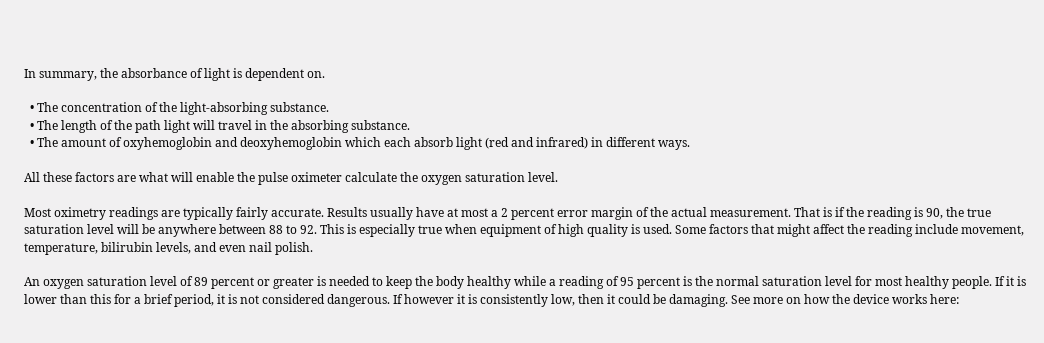In summary, the absorbance of light is dependent on.

  • The concentration of the light-absorbing substance.
  • The length of the path light will travel in the absorbing substance.
  • The amount of oxyhemoglobin and deoxyhemoglobin which each absorb light (red and infrared) in different ways.

All these factors are what will enable the pulse oximeter calculate the oxygen saturation level.

Most oximetry readings are typically fairly accurate. Results usually have at most a 2 percent error margin of the actual measurement. That is if the reading is 90, the true saturation level will be anywhere between 88 to 92. This is especially true when equipment of high quality is used. Some factors that might affect the reading include movement, temperature, bilirubin levels, and even nail polish.

An oxygen saturation level of 89 percent or greater is needed to keep the body healthy while a reading of 95 percent is the normal saturation level for most healthy people. If it is lower than this for a brief period, it is not considered dangerous. If however it is consistently low, then it could be damaging. See more on how the device works here: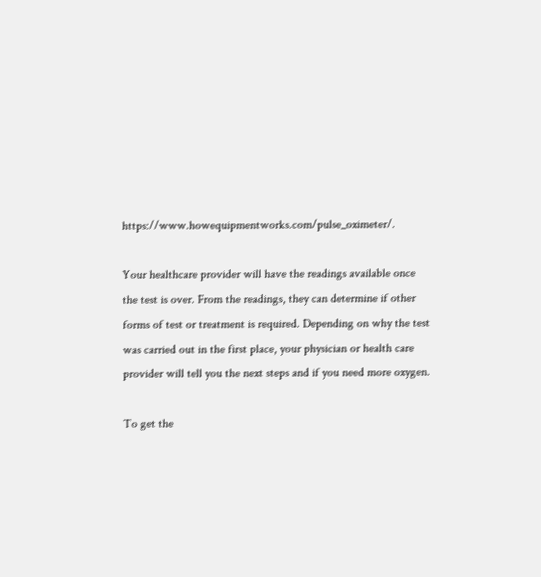https://www.howequipmentworks.com/pulse_oximeter/.

Your healthcare provider will have the readings available once the test is over. From the readings, they can determine if other forms of test or treatment is required. Depending on why the test was carried out in the first place, your physician or health care provider will tell you the next steps and if you need more oxygen.

To get the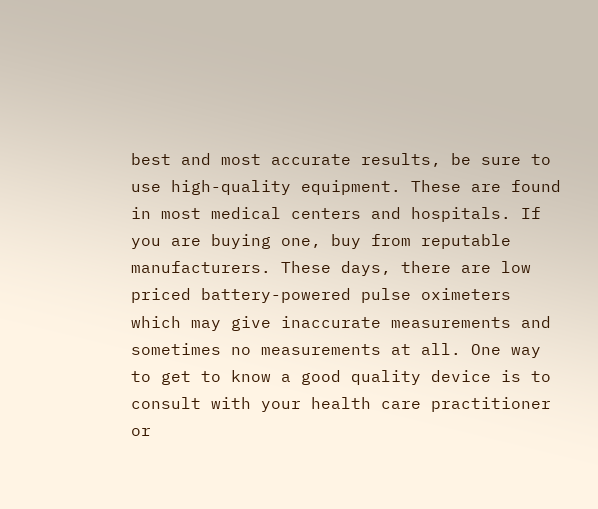best and most accurate results, be sure to use high-quality equipment. These are found in most medical centers and hospitals. If you are buying one, buy from reputable manufacturers. These days, there are low priced battery-powered pulse oximeters which may give inaccurate measurements and sometimes no measurements at all. One way to get to know a good quality device is to consult with your health care practitioner or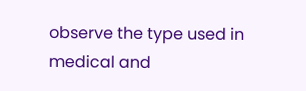observe the type used in medical and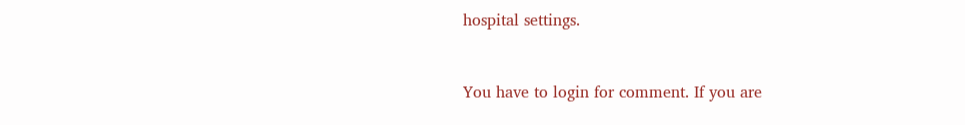hospital settings.



You have to login for comment. If you are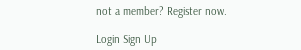not a member? Register now.

Login Sign Up